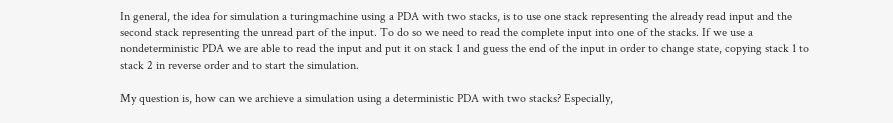In general, the idea for simulation a turingmachine using a PDA with two stacks, is to use one stack representing the already read input and the second stack representing the unread part of the input. To do so we need to read the complete input into one of the stacks. If we use a nondeterministic PDA we are able to read the input and put it on stack 1 and guess the end of the input in order to change state, copying stack 1 to stack 2 in reverse order and to start the simulation.

My question is, how can we archieve a simulation using a deterministic PDA with two stacks? Especially,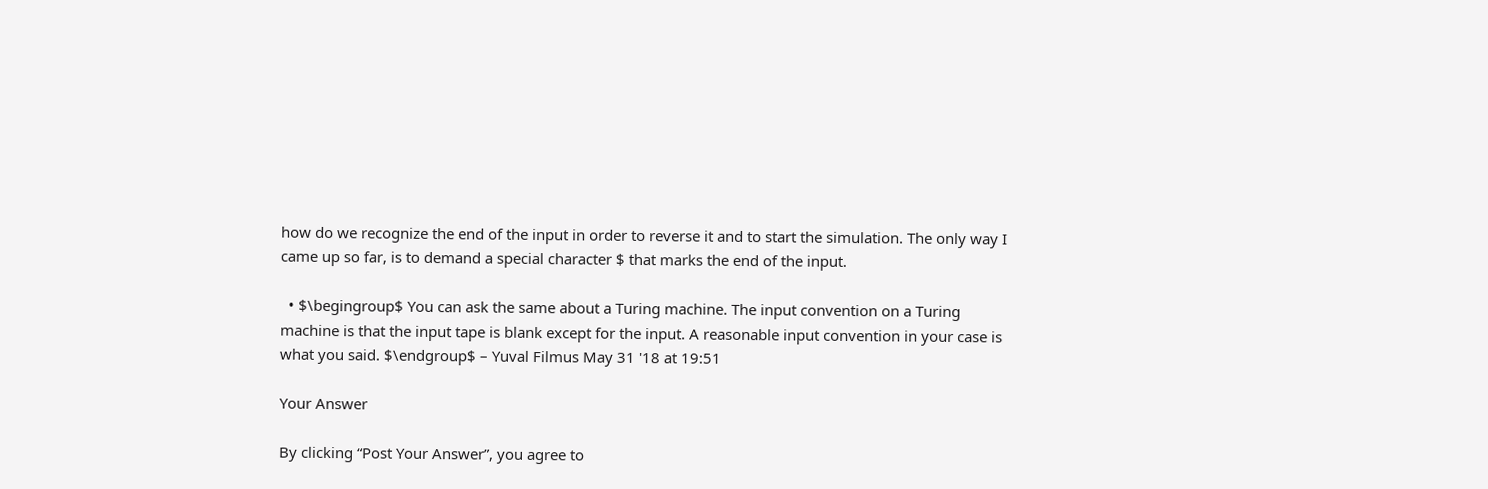how do we recognize the end of the input in order to reverse it and to start the simulation. The only way I came up so far, is to demand a special character $ that marks the end of the input.

  • $\begingroup$ You can ask the same about a Turing machine. The input convention on a Turing machine is that the input tape is blank except for the input. A reasonable input convention in your case is what you said. $\endgroup$ – Yuval Filmus May 31 '18 at 19:51

Your Answer

By clicking “Post Your Answer”, you agree to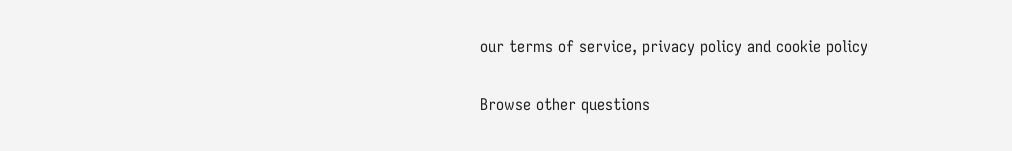our terms of service, privacy policy and cookie policy

Browse other questions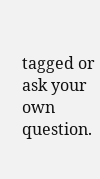tagged or ask your own question.